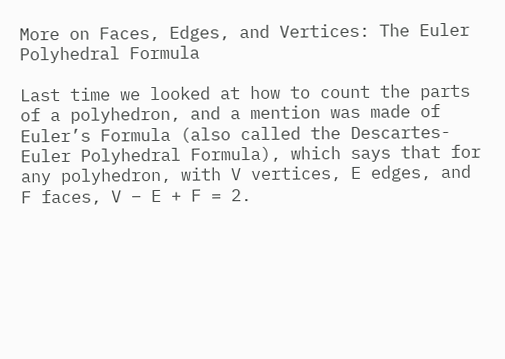More on Faces, Edges, and Vertices: The Euler Polyhedral Formula

Last time we looked at how to count the parts of a polyhedron, and a mention was made of Euler’s Formula (also called the Descartes-Euler Polyhedral Formula), which says that for any polyhedron, with V vertices, E edges, and F faces, V – E + F = 2.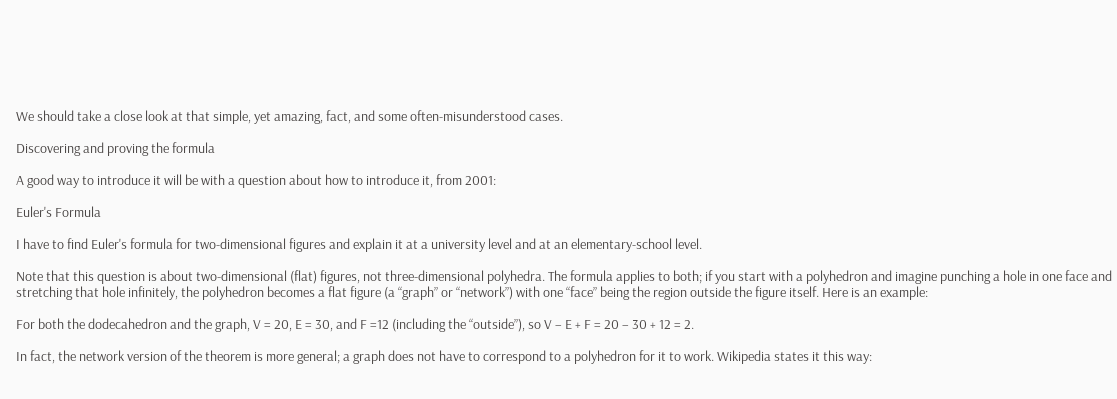We should take a close look at that simple, yet amazing, fact, and some often-misunderstood cases.

Discovering and proving the formula

A good way to introduce it will be with a question about how to introduce it, from 2001:

Euler's Formula

I have to find Euler's formula for two-dimensional figures and explain it at a university level and at an elementary-school level.

Note that this question is about two-dimensional (flat) figures, not three-dimensional polyhedra. The formula applies to both; if you start with a polyhedron and imagine punching a hole in one face and stretching that hole infinitely, the polyhedron becomes a flat figure (a “graph” or “network”) with one “face” being the region outside the figure itself. Here is an example:

For both the dodecahedron and the graph, V = 20, E = 30, and F =12 (including the “outside”), so V – E + F = 20 – 30 + 12 = 2.

In fact, the network version of the theorem is more general; a graph does not have to correspond to a polyhedron for it to work. Wikipedia states it this way: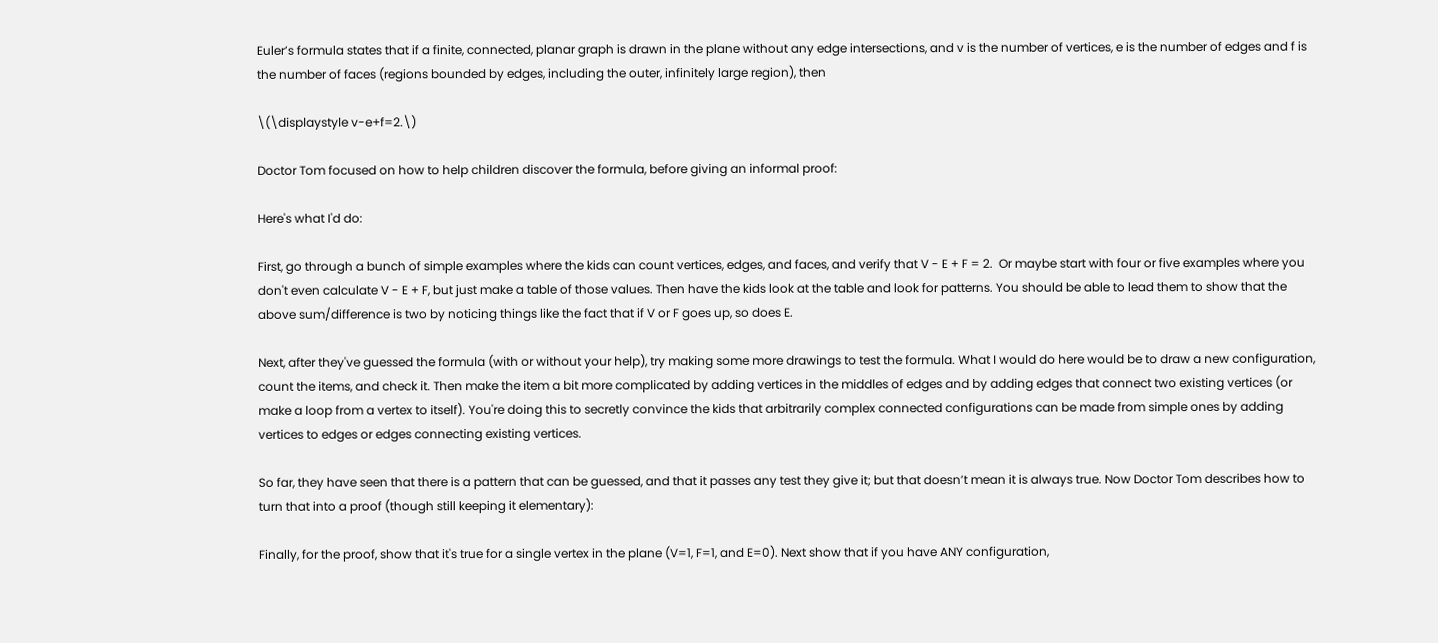Euler’s formula states that if a finite, connected, planar graph is drawn in the plane without any edge intersections, and v is the number of vertices, e is the number of edges and f is the number of faces (regions bounded by edges, including the outer, infinitely large region), then

\(\displaystyle v-e+f=2.\)

Doctor Tom focused on how to help children discover the formula, before giving an informal proof:

Here's what I'd do:

First, go through a bunch of simple examples where the kids can count vertices, edges, and faces, and verify that V - E + F = 2.  Or maybe start with four or five examples where you don't even calculate V - E + F, but just make a table of those values. Then have the kids look at the table and look for patterns. You should be able to lead them to show that the above sum/difference is two by noticing things like the fact that if V or F goes up, so does E.

Next, after they've guessed the formula (with or without your help), try making some more drawings to test the formula. What I would do here would be to draw a new configuration, count the items, and check it. Then make the item a bit more complicated by adding vertices in the middles of edges and by adding edges that connect two existing vertices (or make a loop from a vertex to itself). You're doing this to secretly convince the kids that arbitrarily complex connected configurations can be made from simple ones by adding vertices to edges or edges connecting existing vertices.

So far, they have seen that there is a pattern that can be guessed, and that it passes any test they give it; but that doesn’t mean it is always true. Now Doctor Tom describes how to turn that into a proof (though still keeping it elementary):

Finally, for the proof, show that it's true for a single vertex in the plane (V=1, F=1, and E=0). Next show that if you have ANY configuration,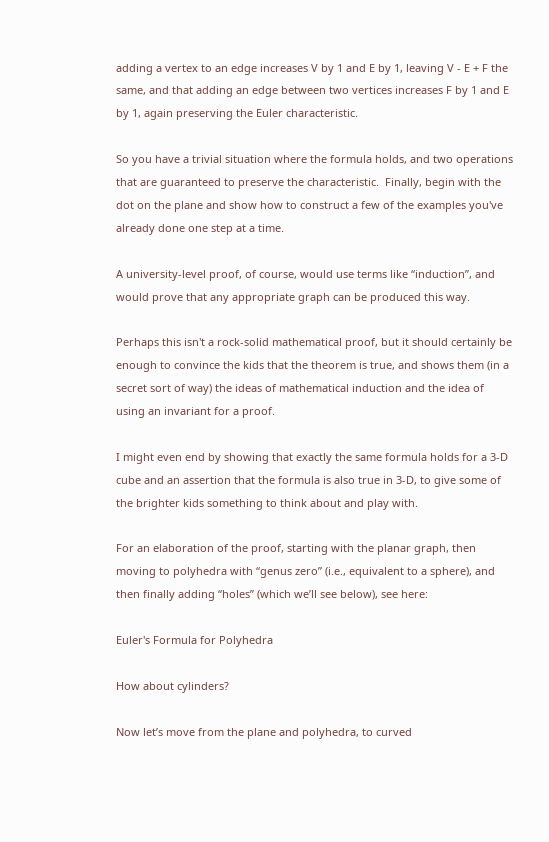adding a vertex to an edge increases V by 1 and E by 1, leaving V - E + F the same, and that adding an edge between two vertices increases F by 1 and E by 1, again preserving the Euler characteristic.

So you have a trivial situation where the formula holds, and two operations that are guaranteed to preserve the characteristic.  Finally, begin with the dot on the plane and show how to construct a few of the examples you've already done one step at a time.

A university-level proof, of course, would use terms like “induction”, and would prove that any appropriate graph can be produced this way.

Perhaps this isn't a rock-solid mathematical proof, but it should certainly be enough to convince the kids that the theorem is true, and shows them (in a secret sort of way) the ideas of mathematical induction and the idea of using an invariant for a proof.

I might even end by showing that exactly the same formula holds for a 3-D cube and an assertion that the formula is also true in 3-D, to give some of the brighter kids something to think about and play with.

For an elaboration of the proof, starting with the planar graph, then moving to polyhedra with “genus zero” (i.e., equivalent to a sphere), and then finally adding “holes” (which we’ll see below), see here:

Euler's Formula for Polyhedra

How about cylinders?

Now let’s move from the plane and polyhedra, to curved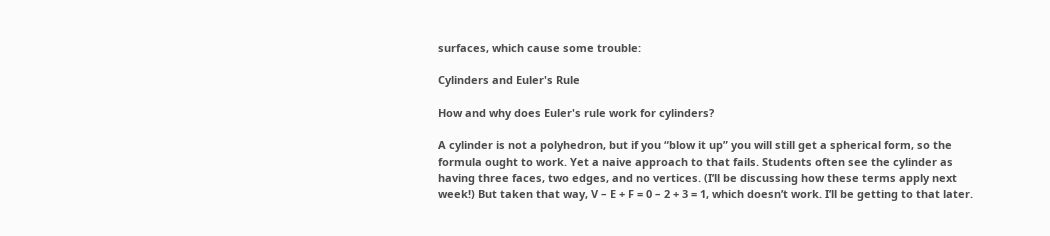surfaces, which cause some trouble:

Cylinders and Euler's Rule

How and why does Euler's rule work for cylinders?

A cylinder is not a polyhedron, but if you “blow it up” you will still get a spherical form, so the formula ought to work. Yet a naive approach to that fails. Students often see the cylinder as having three faces, two edges, and no vertices. (I’ll be discussing how these terms apply next week!) But taken that way, V – E + F = 0 – 2 + 3 = 1, which doesn’t work. I’ll be getting to that later.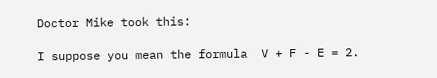Doctor Mike took this:

I suppose you mean the formula  V + F - E = 2.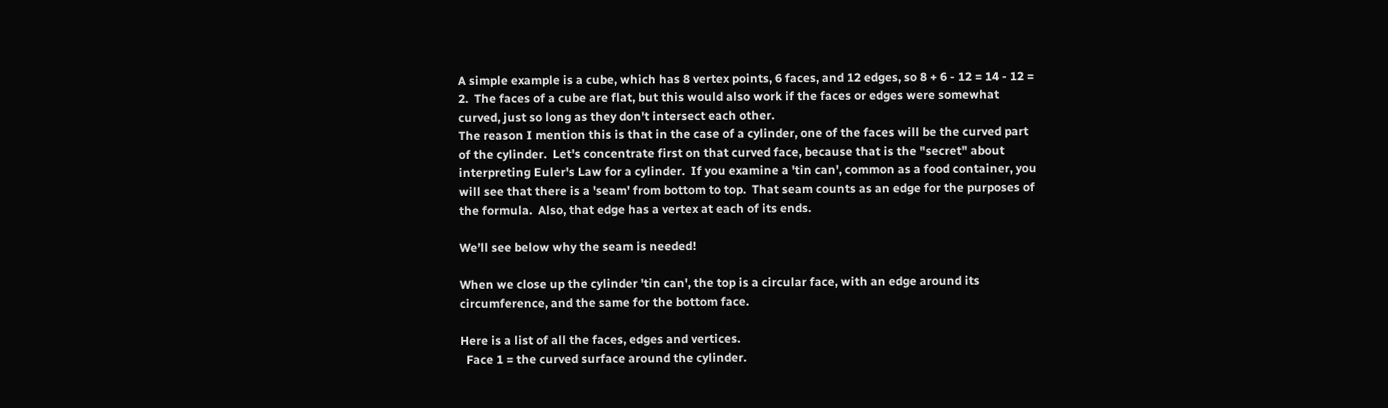A simple example is a cube, which has 8 vertex points, 6 faces, and 12 edges, so 8 + 6 - 12 = 14 - 12 = 2.  The faces of a cube are flat, but this would also work if the faces or edges were somewhat curved, just so long as they don't intersect each other.
The reason I mention this is that in the case of a cylinder, one of the faces will be the curved part of the cylinder.  Let's concentrate first on that curved face, because that is the "secret" about interpreting Euler's Law for a cylinder.  If you examine a 'tin can', common as a food container, you will see that there is a 'seam' from bottom to top.  That seam counts as an edge for the purposes of the formula.  Also, that edge has a vertex at each of its ends.

We’ll see below why the seam is needed!

When we close up the cylinder 'tin can', the top is a circular face, with an edge around its circumference, and the same for the bottom face.

Here is a list of all the faces, edges and vertices.
  Face 1 = the curved surface around the cylinder.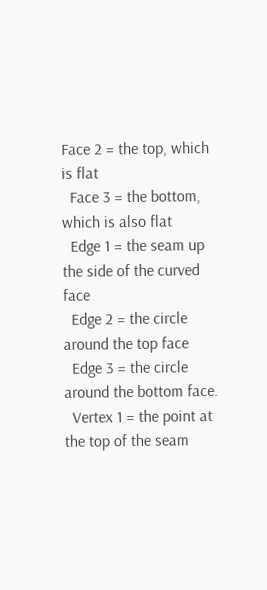Face 2 = the top, which is flat
  Face 3 = the bottom, which is also flat
  Edge 1 = the seam up the side of the curved face
  Edge 2 = the circle around the top face
  Edge 3 = the circle around the bottom face.
  Vertex 1 = the point at the top of the seam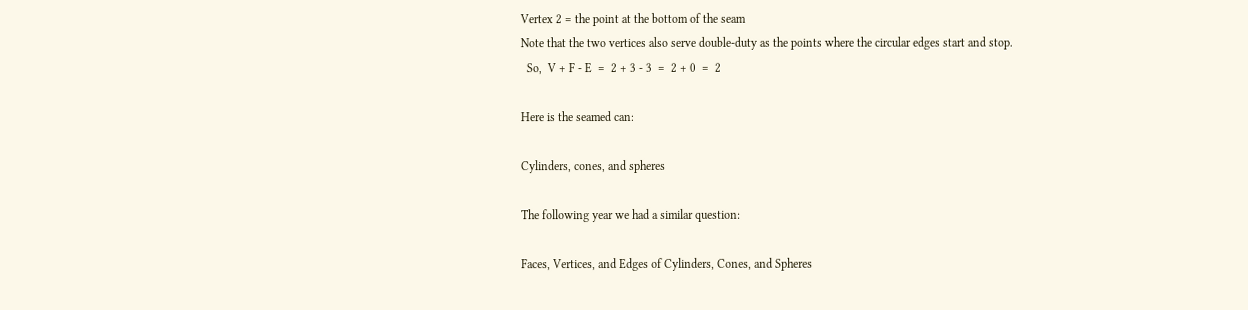Vertex 2 = the point at the bottom of the seam
Note that the two vertices also serve double-duty as the points where the circular edges start and stop.
  So,  V + F - E  =  2 + 3 - 3  =  2 + 0  =  2

Here is the seamed can:

Cylinders, cones, and spheres

The following year we had a similar question:

Faces, Vertices, and Edges of Cylinders, Cones, and Spheres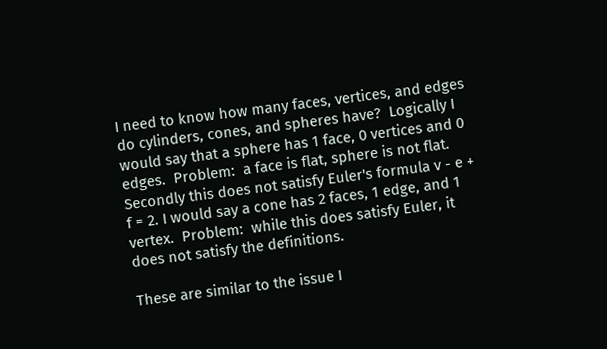I need to know how many faces, vertices, and edges do cylinders, cones, and spheres have?  Logically I would say that a sphere has 1 face, 0 vertices and 0 edges.  Problem:  a face is flat, sphere is not flat.  Secondly this does not satisfy Euler's formula v - e + f = 2. I would say a cone has 2 faces, 1 edge, and 1 vertex.  Problem:  while this does satisfy Euler, it does not satisfy the definitions.

These are similar to the issue I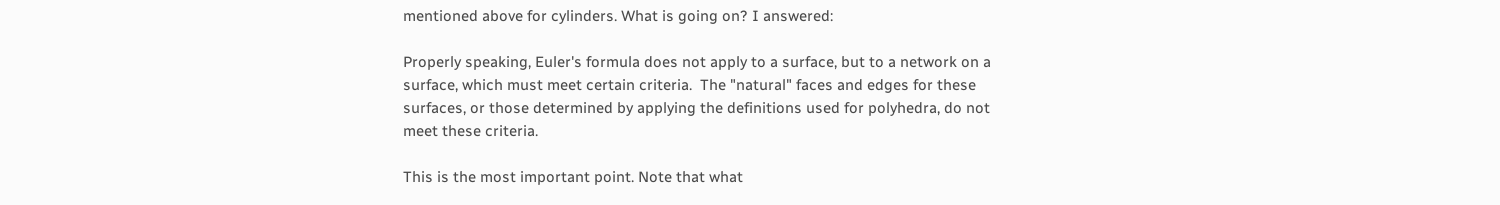mentioned above for cylinders. What is going on? I answered:

Properly speaking, Euler's formula does not apply to a surface, but to a network on a surface, which must meet certain criteria.  The "natural" faces and edges for these surfaces, or those determined by applying the definitions used for polyhedra, do not meet these criteria.

This is the most important point. Note that what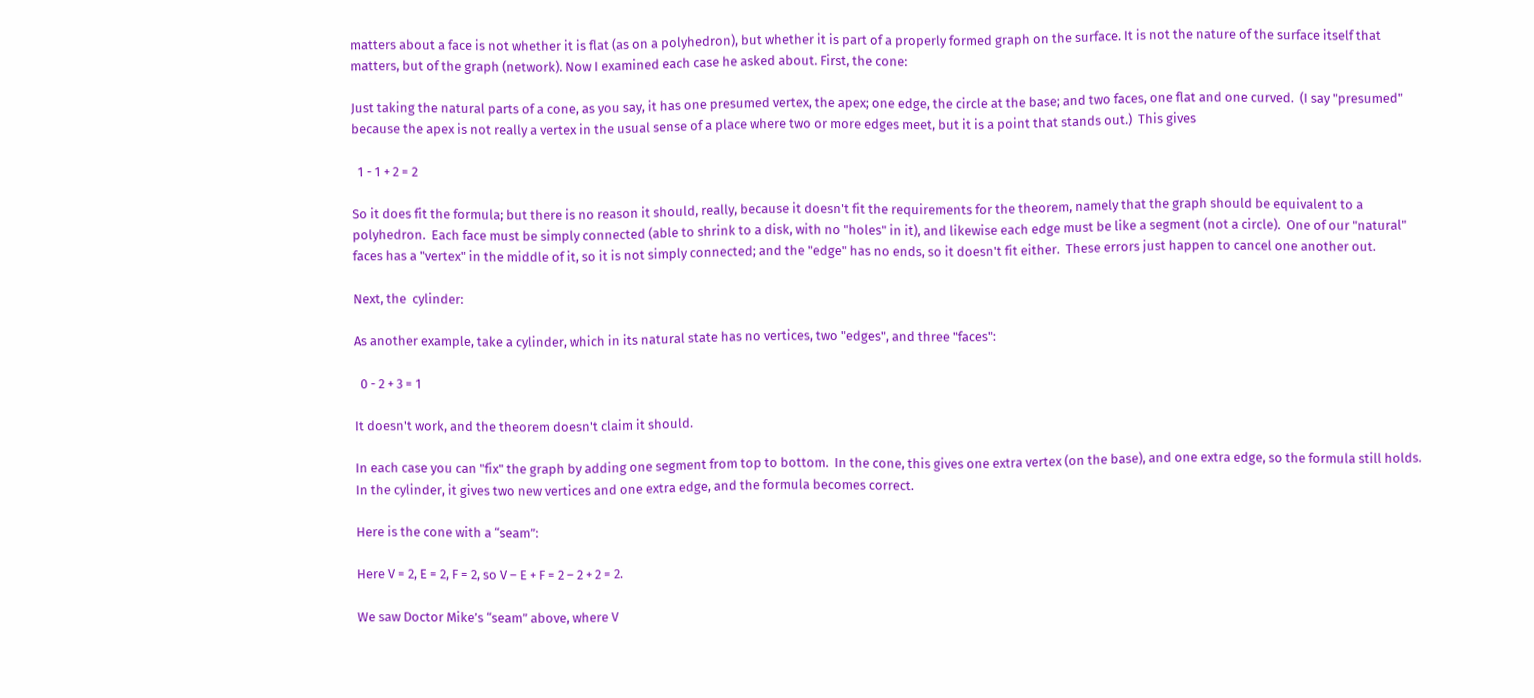matters about a face is not whether it is flat (as on a polyhedron), but whether it is part of a properly formed graph on the surface. It is not the nature of the surface itself that matters, but of the graph (network). Now I examined each case he asked about. First, the cone:

Just taking the natural parts of a cone, as you say, it has one presumed vertex, the apex; one edge, the circle at the base; and two faces, one flat and one curved.  (I say "presumed" because the apex is not really a vertex in the usual sense of a place where two or more edges meet, but it is a point that stands out.)  This gives

  1 - 1 + 2 = 2

So it does fit the formula; but there is no reason it should, really, because it doesn't fit the requirements for the theorem, namely that the graph should be equivalent to a polyhedron.  Each face must be simply connected (able to shrink to a disk, with no "holes" in it), and likewise each edge must be like a segment (not a circle).  One of our "natural" faces has a "vertex" in the middle of it, so it is not simply connected; and the "edge" has no ends, so it doesn't fit either.  These errors just happen to cancel one another out.

Next, the  cylinder:

As another example, take a cylinder, which in its natural state has no vertices, two "edges", and three "faces":

  0 - 2 + 3 = 1

It doesn't work, and the theorem doesn't claim it should.

In each case you can "fix" the graph by adding one segment from top to bottom.  In the cone, this gives one extra vertex (on the base), and one extra edge, so the formula still holds.  In the cylinder, it gives two new vertices and one extra edge, and the formula becomes correct.

Here is the cone with a “seam”:

Here V = 2, E = 2, F = 2, so V – E + F = 2 – 2 + 2 = 2.

We saw Doctor Mike’s “seam” above, where V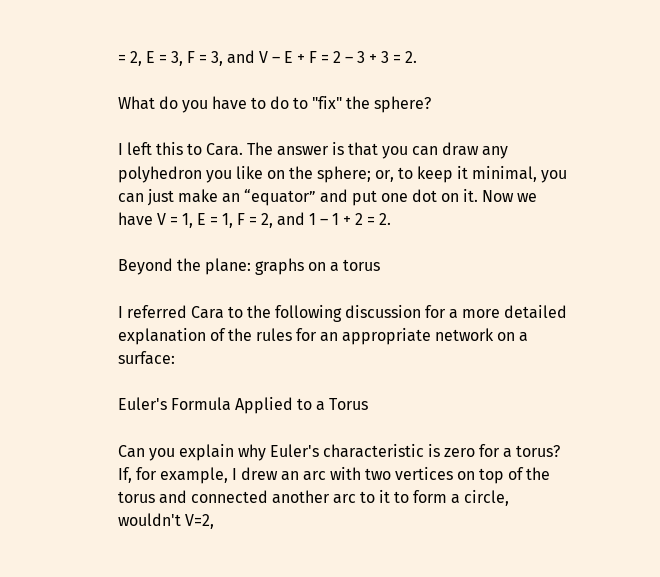= 2, E = 3, F = 3, and V – E + F = 2 – 3 + 3 = 2.

What do you have to do to "fix" the sphere?

I left this to Cara. The answer is that you can draw any polyhedron you like on the sphere; or, to keep it minimal, you can just make an “equator” and put one dot on it. Now we have V = 1, E = 1, F = 2, and 1 – 1 + 2 = 2.

Beyond the plane: graphs on a torus

I referred Cara to the following discussion for a more detailed explanation of the rules for an appropriate network on a surface:

Euler's Formula Applied to a Torus

Can you explain why Euler's characteristic is zero for a torus?  If, for example, I drew an arc with two vertices on top of the torus and connected another arc to it to form a circle, wouldn't V=2,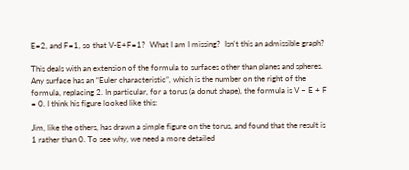E=2, and F=1, so that V-E+F=1?  What I am I missing?  Isn't this an admissible graph?

This deals with an extension of the formula to surfaces other than planes and spheres. Any surface has an “Euler characteristic”, which is the number on the right of the formula, replacing 2. In particular, for a torus (a donut shape), the formula is V – E + F = 0. I think his figure looked like this:

Jim, like the others, has drawn a simple figure on the torus, and found that the result is 1 rather than 0. To see why, we need a more detailed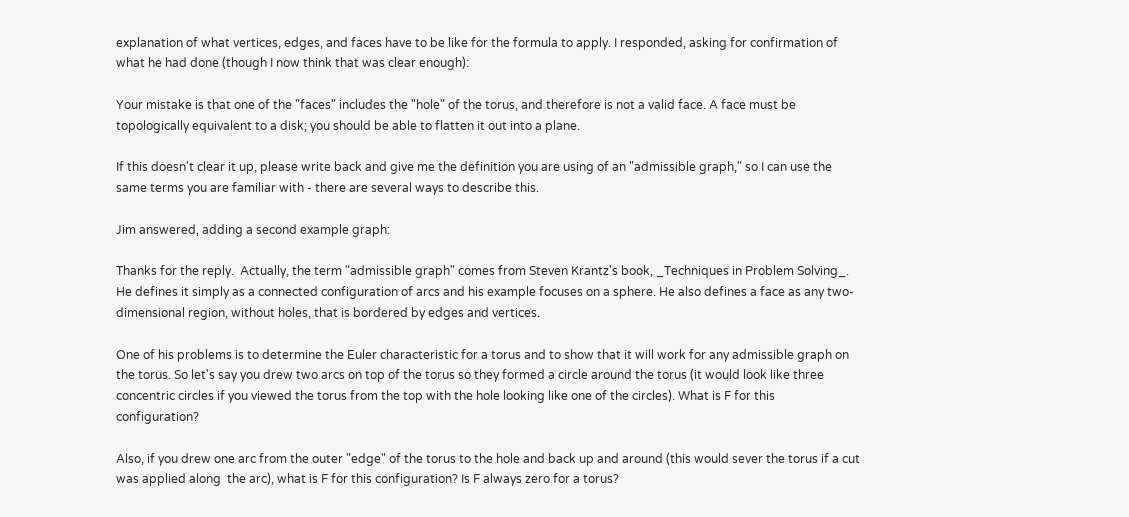explanation of what vertices, edges, and faces have to be like for the formula to apply. I responded, asking for confirmation of what he had done (though I now think that was clear enough):

Your mistake is that one of the "faces" includes the "hole" of the torus, and therefore is not a valid face. A face must be topologically equivalent to a disk; you should be able to flatten it out into a plane.

If this doesn't clear it up, please write back and give me the definition you are using of an "admissible graph," so I can use the same terms you are familiar with - there are several ways to describe this.

Jim answered, adding a second example graph:

Thanks for the reply.  Actually, the term "admissible graph" comes from Steven Krantz's book, _Techniques in Problem Solving_. He defines it simply as a connected configuration of arcs and his example focuses on a sphere. He also defines a face as any two-dimensional region, without holes, that is bordered by edges and vertices.

One of his problems is to determine the Euler characteristic for a torus and to show that it will work for any admissible graph on the torus. So let's say you drew two arcs on top of the torus so they formed a circle around the torus (it would look like three concentric circles if you viewed the torus from the top with the hole looking like one of the circles). What is F for this configuration?

Also, if you drew one arc from the outer "edge" of the torus to the hole and back up and around (this would sever the torus if a cut was applied along  the arc), what is F for this configuration? Is F always zero for a torus?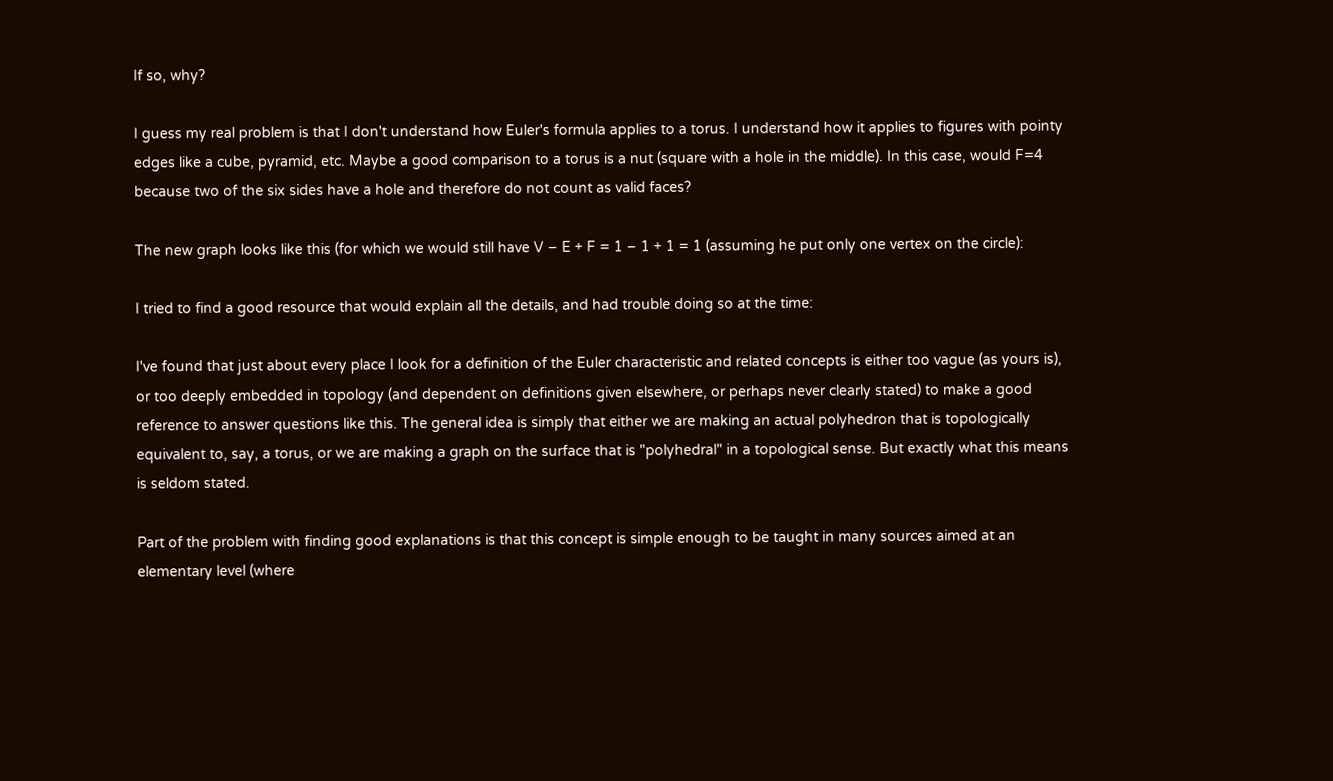If so, why?

I guess my real problem is that I don't understand how Euler's formula applies to a torus. I understand how it applies to figures with pointy edges like a cube, pyramid, etc. Maybe a good comparison to a torus is a nut (square with a hole in the middle). In this case, would F=4 because two of the six sides have a hole and therefore do not count as valid faces?

The new graph looks like this (for which we would still have V – E + F = 1 – 1 + 1 = 1 (assuming he put only one vertex on the circle):

I tried to find a good resource that would explain all the details, and had trouble doing so at the time:

I've found that just about every place I look for a definition of the Euler characteristic and related concepts is either too vague (as yours is), or too deeply embedded in topology (and dependent on definitions given elsewhere, or perhaps never clearly stated) to make a good reference to answer questions like this. The general idea is simply that either we are making an actual polyhedron that is topologically equivalent to, say, a torus, or we are making a graph on the surface that is "polyhedral" in a topological sense. But exactly what this means is seldom stated.

Part of the problem with finding good explanations is that this concept is simple enough to be taught in many sources aimed at an elementary level (where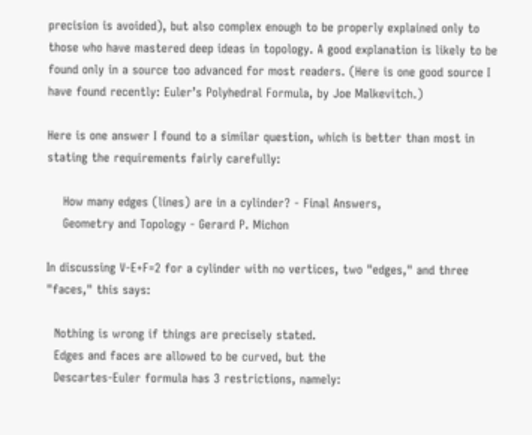precision is avoided), but also complex enough to be properly explained only to those who have mastered deep ideas in topology. A good explanation is likely to be found only in a source too advanced for most readers. (Here is one good source I have found recently: Euler’s Polyhedral Formula, by Joe Malkevitch.)

Here is one answer I found to a similar question, which is better than most in stating the requirements fairly carefully:

    How many edges (lines) are in a cylinder? - Final Answers,
    Geometry and Topology - Gerard P. Michon

In discussing V-E+F=2 for a cylinder with no vertices, two "edges," and three "faces," this says:

  Nothing is wrong if things are precisely stated.
  Edges and faces are allowed to be curved, but the
  Descartes-Euler formula has 3 restrictions, namely: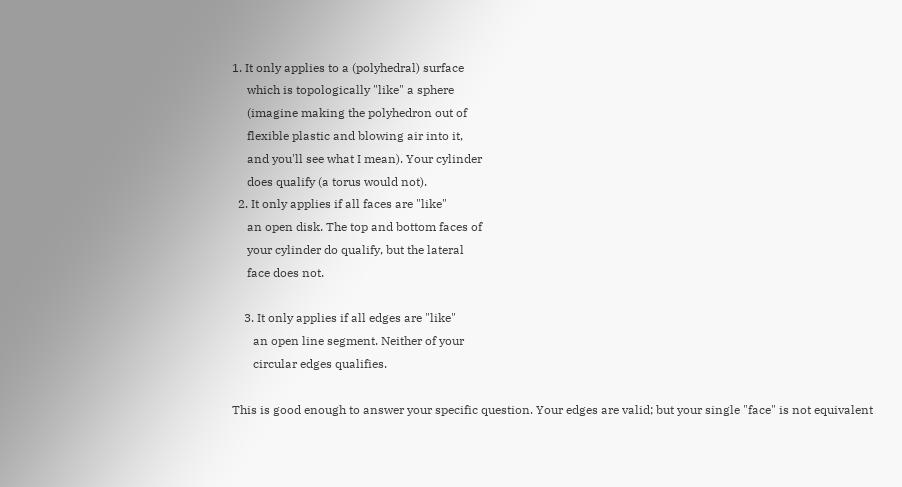1. It only applies to a (polyhedral) surface
     which is topologically "like" a sphere
     (imagine making the polyhedron out of
     flexible plastic and blowing air into it,
     and you'll see what I mean). Your cylinder
     does qualify (a torus would not).
  2. It only applies if all faces are "like"
     an open disk. The top and bottom faces of
     your cylinder do qualify, but the lateral
     face does not.

    3. It only applies if all edges are "like"
       an open line segment. Neither of your
       circular edges qualifies.

This is good enough to answer your specific question. Your edges are valid; but your single "face" is not equivalent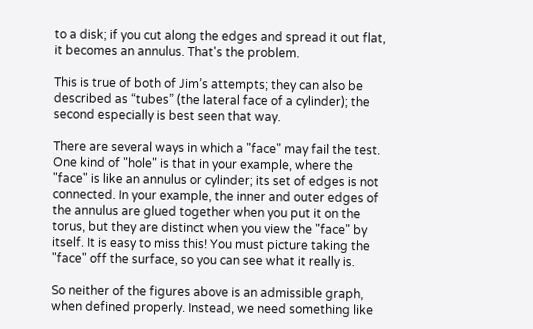to a disk; if you cut along the edges and spread it out flat, it becomes an annulus. That's the problem.

This is true of both of Jim’s attempts; they can also be described as “tubes” (the lateral face of a cylinder); the second especially is best seen that way.

There are several ways in which a "face" may fail the test. One kind of "hole" is that in your example, where the "face" is like an annulus or cylinder; its set of edges is not connected. In your example, the inner and outer edges of the annulus are glued together when you put it on the torus, but they are distinct when you view the "face" by itself. It is easy to miss this! You must picture taking the "face" off the surface, so you can see what it really is.

So neither of the figures above is an admissible graph, when defined properly. Instead, we need something like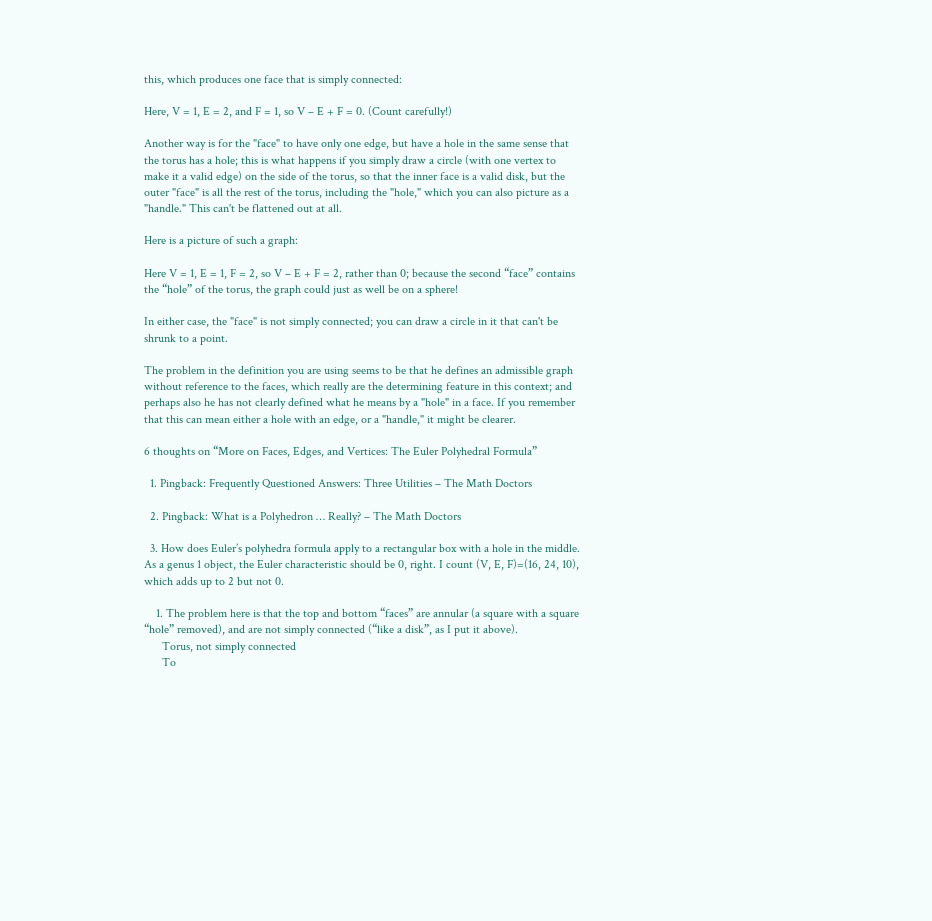this, which produces one face that is simply connected:

Here, V = 1, E = 2, and F = 1, so V – E + F = 0. (Count carefully!)

Another way is for the "face" to have only one edge, but have a hole in the same sense that the torus has a hole; this is what happens if you simply draw a circle (with one vertex to make it a valid edge) on the side of the torus, so that the inner face is a valid disk, but the outer "face" is all the rest of the torus, including the "hole," which you can also picture as a "handle." This can't be flattened out at all.

Here is a picture of such a graph:

Here V = 1, E = 1, F = 2, so V – E + F = 2, rather than 0; because the second “face” contains the “hole” of the torus, the graph could just as well be on a sphere!

In either case, the "face" is not simply connected; you can draw a circle in it that can't be shrunk to a point.

The problem in the definition you are using seems to be that he defines an admissible graph without reference to the faces, which really are the determining feature in this context; and perhaps also he has not clearly defined what he means by a "hole" in a face. If you remember that this can mean either a hole with an edge, or a "handle," it might be clearer.

6 thoughts on “More on Faces, Edges, and Vertices: The Euler Polyhedral Formula”

  1. Pingback: Frequently Questioned Answers: Three Utilities – The Math Doctors

  2. Pingback: What is a Polyhedron … Really? – The Math Doctors

  3. How does Euler’s polyhedra formula apply to a rectangular box with a hole in the middle. As a genus 1 object, the Euler characteristic should be 0, right. I count (V, E, F)=(16, 24, 10), which adds up to 2 but not 0.

    1. The problem here is that the top and bottom “faces” are annular (a square with a square “hole” removed), and are not simply connected (“like a disk”, as I put it above).
      Torus, not simply connected
      To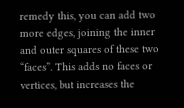remedy this, you can add two more edges, joining the inner and outer squares of these two “faces”. This adds no faces or vertices, but increases the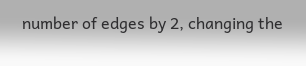number of edges by 2, changing the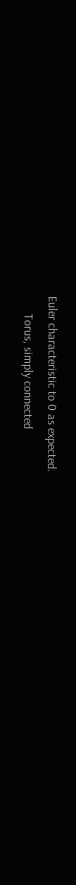Euler characteristic to 0 as expected.
      Torus, simply connected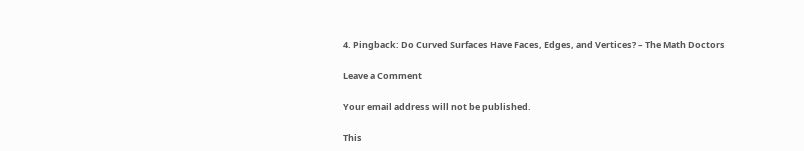4. Pingback: Do Curved Surfaces Have Faces, Edges, and Vertices? – The Math Doctors

Leave a Comment

Your email address will not be published.

This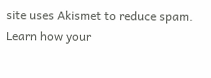site uses Akismet to reduce spam. Learn how your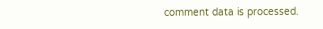comment data is processed.